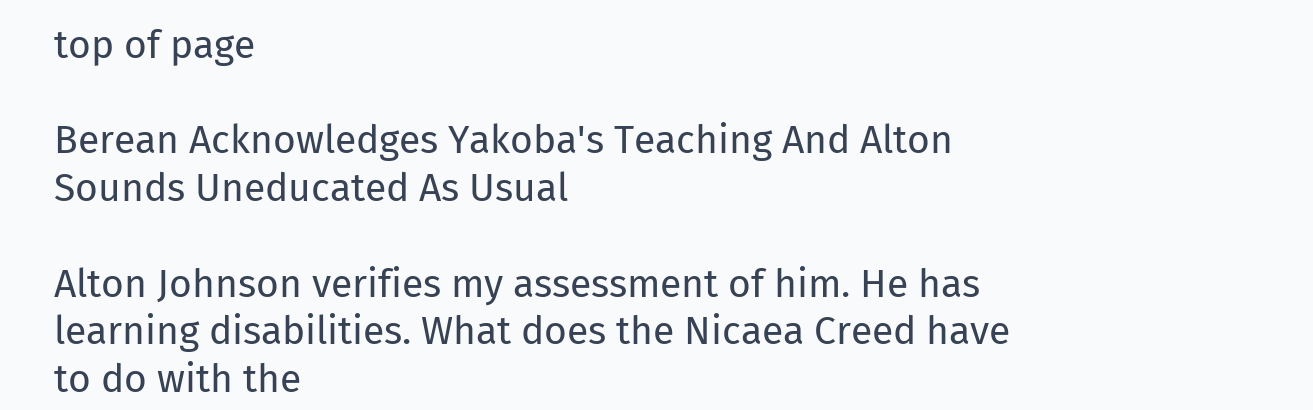top of page

Berean Acknowledges Yakoba's Teaching And Alton Sounds Uneducated As Usual

Alton Johnson verifies my assessment of him. He has learning disabilities. What does the Nicaea Creed have to do with the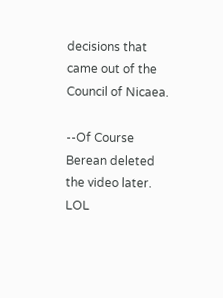decisions that came out of the Council of Nicaea.

--Of Course Berean deleted the video later. LOL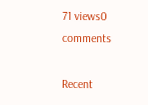71 views0 comments

Recent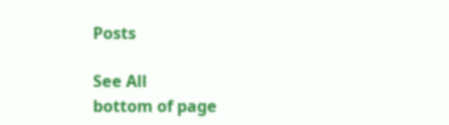Posts

See All
bottom of page